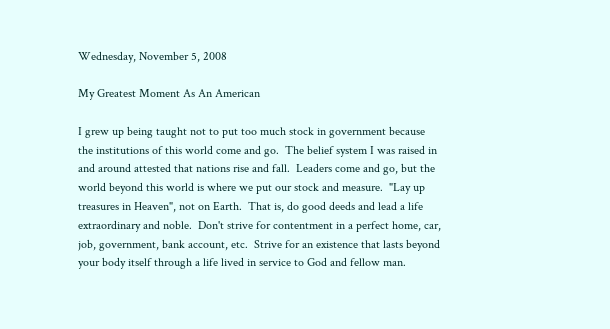Wednesday, November 5, 2008

My Greatest Moment As An American

I grew up being taught not to put too much stock in government because the institutions of this world come and go.  The belief system I was raised in and around attested that nations rise and fall.  Leaders come and go, but the world beyond this world is where we put our stock and measure.  "Lay up treasures in Heaven", not on Earth.  That is, do good deeds and lead a life extraordinary and noble.  Don't strive for contentment in a perfect home, car, job, government, bank account, etc.  Strive for an existence that lasts beyond your body itself through a life lived in service to God and fellow man.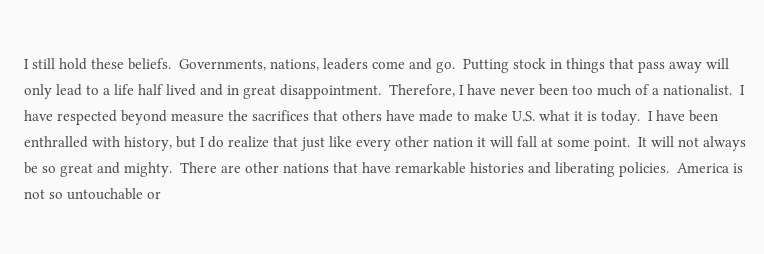I still hold these beliefs.  Governments, nations, leaders come and go.  Putting stock in things that pass away will only lead to a life half lived and in great disappointment.  Therefore, I have never been too much of a nationalist.  I have respected beyond measure the sacrifices that others have made to make U.S. what it is today.  I have been enthralled with history, but I do realize that just like every other nation it will fall at some point.  It will not always be so great and mighty.  There are other nations that have remarkable histories and liberating policies.  America is not so untouchable or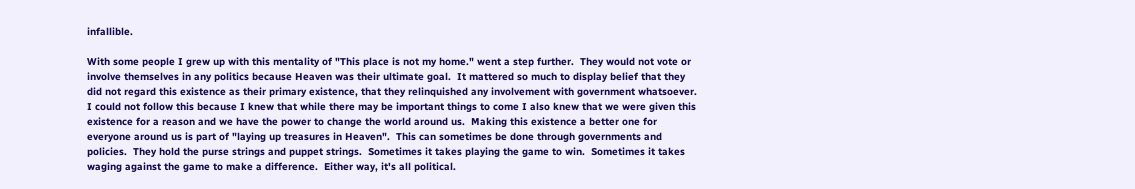infallible.

With some people I grew up with this mentality of "This place is not my home." went a step further.  They would not vote or involve themselves in any politics because Heaven was their ultimate goal.  It mattered so much to display belief that they did not regard this existence as their primary existence, that they relinquished any involvement with government whatsoever.  I could not follow this because I knew that while there may be important things to come I also knew that we were given this existence for a reason and we have the power to change the world around us.  Making this existence a better one for everyone around us is part of "laying up treasures in Heaven".  This can sometimes be done through governments and policies.  They hold the purse strings and puppet strings.  Sometimes it takes playing the game to win.  Sometimes it takes waging against the game to make a difference.  Either way, it's all political.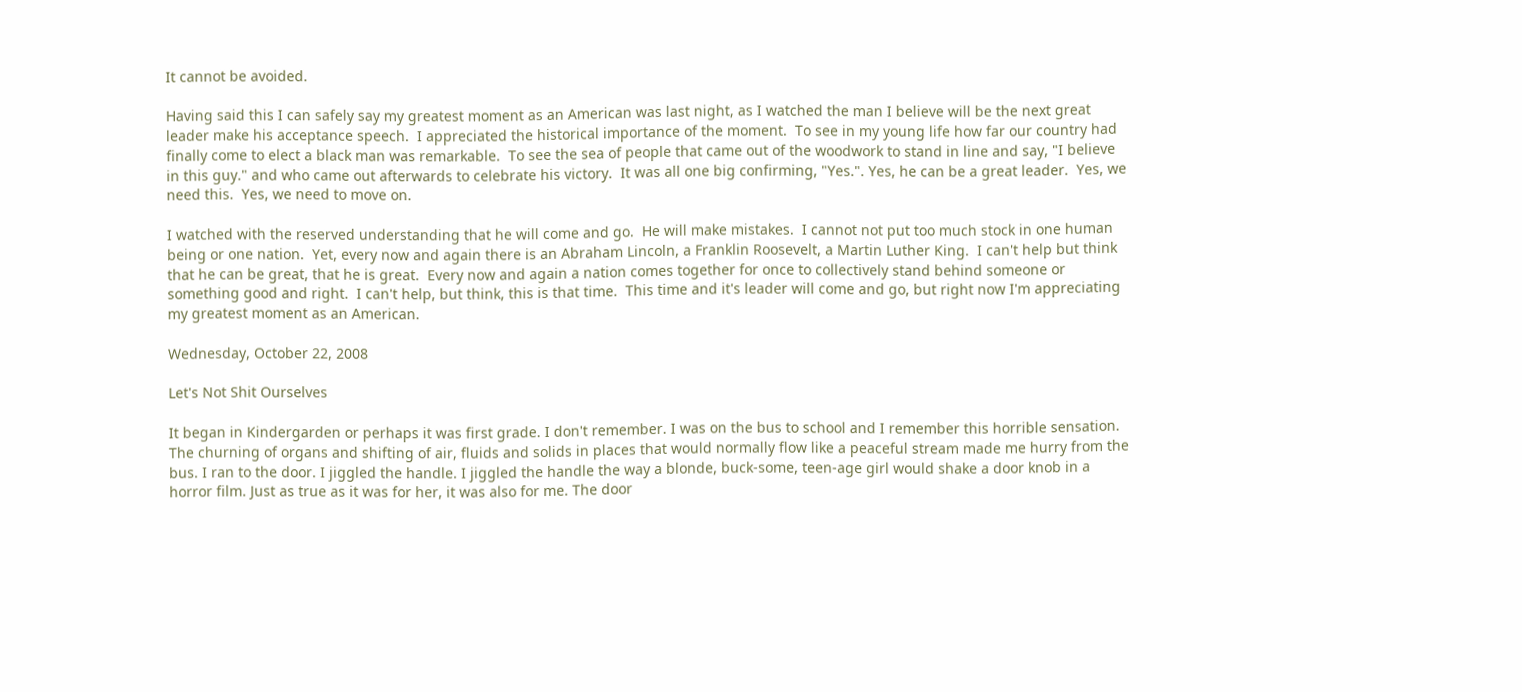It cannot be avoided.

Having said this I can safely say my greatest moment as an American was last night, as I watched the man I believe will be the next great leader make his acceptance speech.  I appreciated the historical importance of the moment.  To see in my young life how far our country had finally come to elect a black man was remarkable.  To see the sea of people that came out of the woodwork to stand in line and say, "I believe in this guy." and who came out afterwards to celebrate his victory.  It was all one big confirming, "Yes.". Yes, he can be a great leader.  Yes, we need this.  Yes, we need to move on.

I watched with the reserved understanding that he will come and go.  He will make mistakes.  I cannot not put too much stock in one human being or one nation.  Yet, every now and again there is an Abraham Lincoln, a Franklin Roosevelt, a Martin Luther King.  I can't help but think that he can be great, that he is great.  Every now and again a nation comes together for once to collectively stand behind someone or something good and right.  I can't help, but think, this is that time.  This time and it's leader will come and go, but right now I'm appreciating my greatest moment as an American.

Wednesday, October 22, 2008

Let's Not Shit Ourselves

It began in Kindergarden or perhaps it was first grade. I don't remember. I was on the bus to school and I remember this horrible sensation. The churning of organs and shifting of air, fluids and solids in places that would normally flow like a peaceful stream made me hurry from the bus. I ran to the door. I jiggled the handle. I jiggled the handle the way a blonde, buck-some, teen-age girl would shake a door knob in a horror film. Just as true as it was for her, it was also for me. The door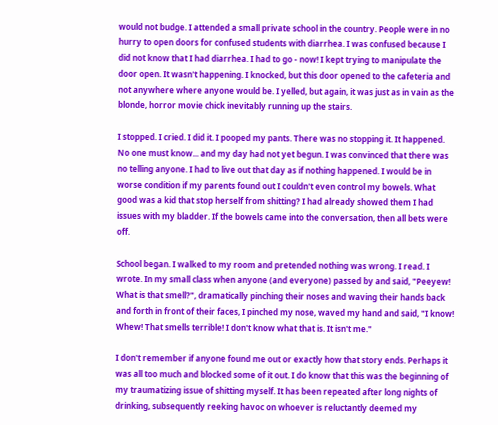would not budge. I attended a small private school in the country. People were in no hurry to open doors for confused students with diarrhea. I was confused because I did not know that I had diarrhea. I had to go - now! I kept trying to manipulate the door open. It wasn't happening. I knocked, but this door opened to the cafeteria and not anywhere where anyone would be. I yelled, but again, it was just as in vain as the blonde, horror movie chick inevitably running up the stairs.

I stopped. I cried. I did it. I pooped my pants. There was no stopping it. It happened. No one must know... and my day had not yet begun. I was convinced that there was no telling anyone. I had to live out that day as if nothing happened. I would be in worse condition if my parents found out I couldn't even control my bowels. What good was a kid that stop herself from shitting? I had already showed them I had issues with my bladder. If the bowels came into the conversation, then all bets were off.

School began. I walked to my room and pretended nothing was wrong. I read. I wrote. In my small class when anyone (and everyone) passed by and said, "Peeyew! What is that smell?", dramatically pinching their noses and waving their hands back and forth in front of their faces, I pinched my nose, waved my hand and said, "I know! Whew! That smells terrible! I don't know what that is. It isn't me."

I don't remember if anyone found me out or exactly how that story ends. Perhaps it was all too much and blocked some of it out. I do know that this was the beginning of my traumatizing issue of shitting myself. It has been repeated after long nights of drinking, subsequently reeking havoc on whoever is reluctantly deemed my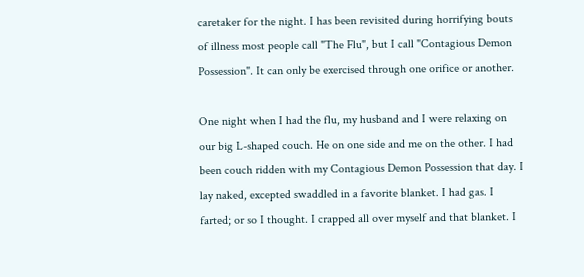caretaker for the night. I has been revisited during horrifying bouts of illness most people call "The Flu", but I call "Contagious Demon Possession". It can only be exercised through one orifice or another.

One night when I had the flu, my husband and I were relaxing on our big L-shaped couch. He on one side and me on the other. I had been couch ridden with my Contagious Demon Possession that day. I lay naked, excepted swaddled in a favorite blanket. I had gas. I farted; or so I thought. I crapped all over myself and that blanket. I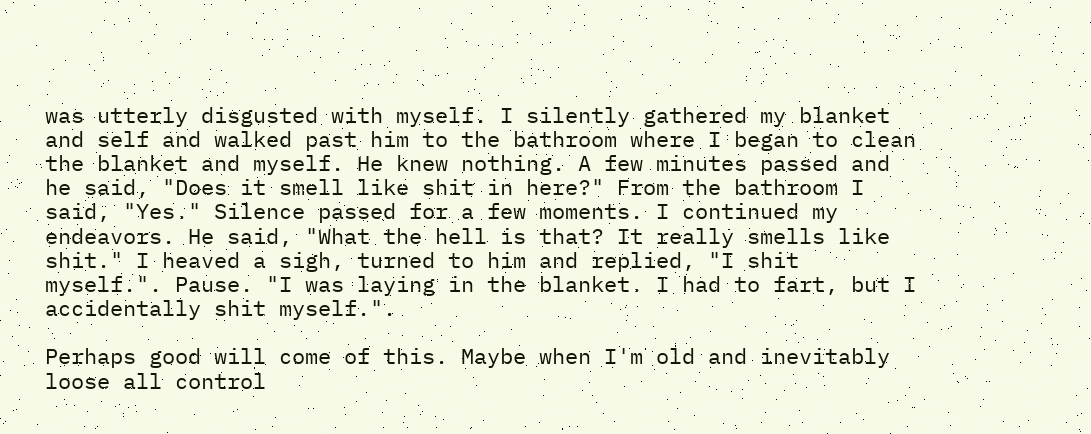was utterly disgusted with myself. I silently gathered my blanket and self and walked past him to the bathroom where I began to clean the blanket and myself. He knew nothing. A few minutes passed and he said, "Does it smell like shit in here?" From the bathroom I said, "Yes." Silence passed for a few moments. I continued my endeavors. He said, "What the hell is that? It really smells like shit." I heaved a sigh, turned to him and replied, "I shit myself.". Pause. "I was laying in the blanket. I had to fart, but I accidentally shit myself.".

Perhaps good will come of this. Maybe when I'm old and inevitably loose all control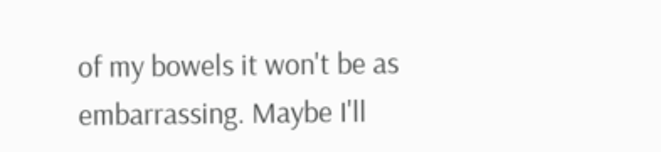of my bowels it won't be as embarrassing. Maybe I'll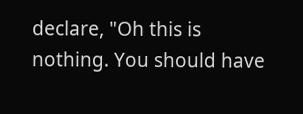declare, "Oh this is nothing. You should have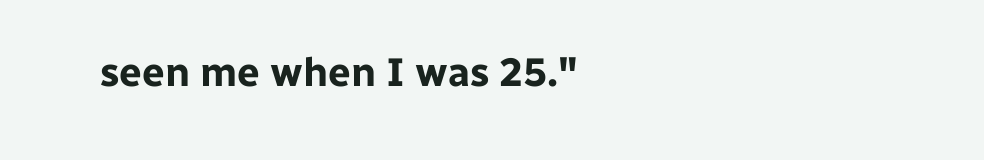seen me when I was 25."